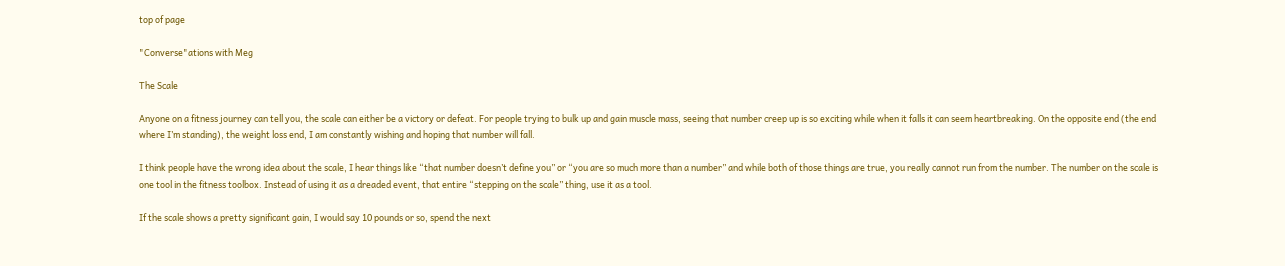top of page

"Converse"ations with Meg

The Scale

Anyone on a fitness journey can tell you, the scale can either be a victory or defeat. For people trying to bulk up and gain muscle mass, seeing that number creep up is so exciting while when it falls it can seem heartbreaking. On the opposite end (the end where I’m standing), the weight loss end, I am constantly wishing and hoping that number will fall.

I think people have the wrong idea about the scale, I hear things like “that number doesn’t define you” or “you are so much more than a number” and while both of those things are true, you really cannot run from the number. The number on the scale is one tool in the fitness toolbox. Instead of using it as a dreaded event, that entire “stepping on the scale” thing, use it as a tool.

If the scale shows a pretty significant gain, I would say 10 pounds or so, spend the next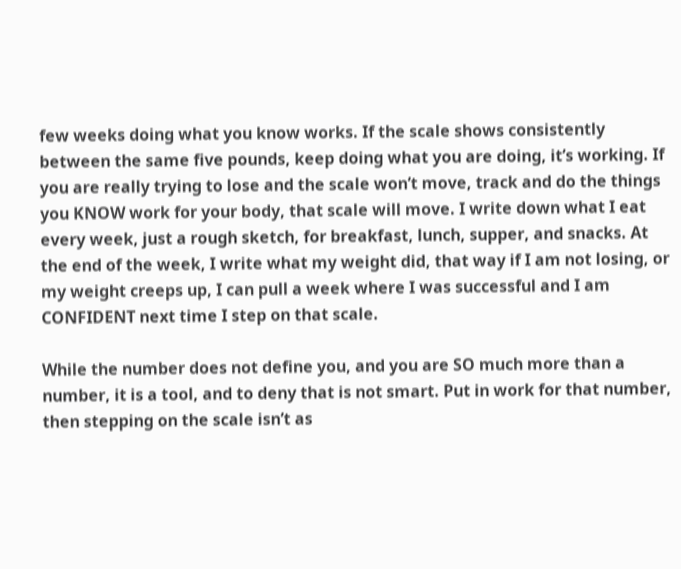few weeks doing what you know works. If the scale shows consistently between the same five pounds, keep doing what you are doing, it’s working. If you are really trying to lose and the scale won’t move, track and do the things you KNOW work for your body, that scale will move. I write down what I eat every week, just a rough sketch, for breakfast, lunch, supper, and snacks. At the end of the week, I write what my weight did, that way if I am not losing, or my weight creeps up, I can pull a week where I was successful and I am CONFIDENT next time I step on that scale.

While the number does not define you, and you are SO much more than a number, it is a tool, and to deny that is not smart. Put in work for that number, then stepping on the scale isn’t as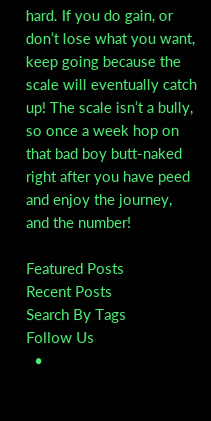hard. If you do gain, or don’t lose what you want, keep going because the scale will eventually catch up! The scale isn’t a bully, so once a week hop on that bad boy butt-naked right after you have peed and enjoy the journey, and the number!

Featured Posts
Recent Posts
Search By Tags
Follow Us
  •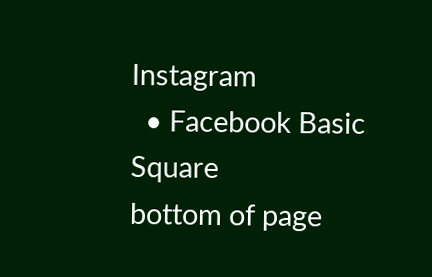Instagram
  • Facebook Basic Square
bottom of page